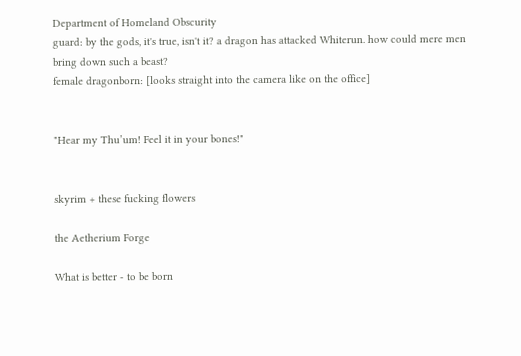Department of Homeland Obscurity
guard: by the gods, it's true, isn't it? a dragon has attacked Whiterun. how could mere men bring down such a beast?
female dragonborn: [looks straight into the camera like on the office]


"Hear my Thu’um! Feel it in your bones!"


skyrim + these fucking flowers

the Aetherium Forge

What is better - to be born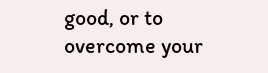good, or to overcome your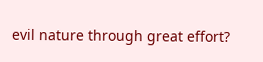evil nature through great effort?